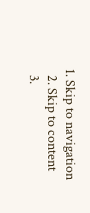1. Skip to navigation
  2. Skip to content
  3.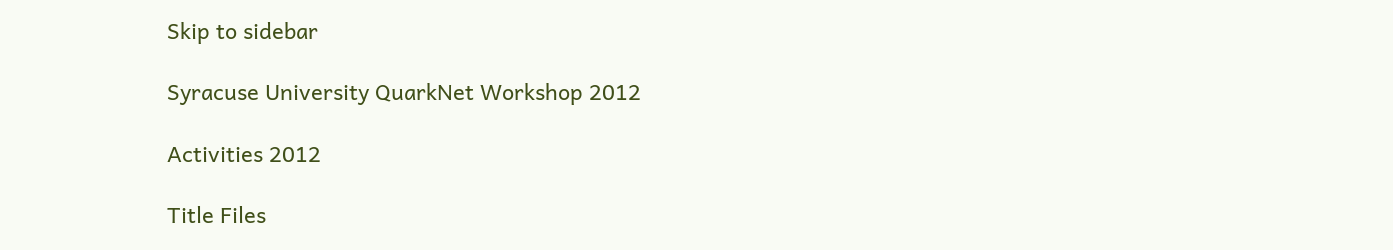Skip to sidebar

Syracuse University QuarkNet Workshop 2012

Activities 2012

Title Files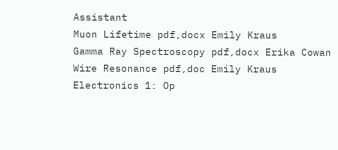Assistant
Muon Lifetime pdf,docx Emily Kraus
Gamma Ray Spectroscopy pdf,docx Erika Cowan
Wire Resonance pdf,doc Emily Kraus
Electronics 1: Op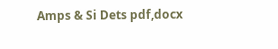Amps & Si Dets pdf,docx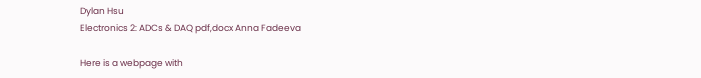Dylan Hsu
Electronics 2: ADCs & DAQ pdf,docx Anna Fadeeva

Here is a webpage with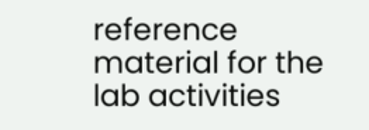reference material for the lab activities